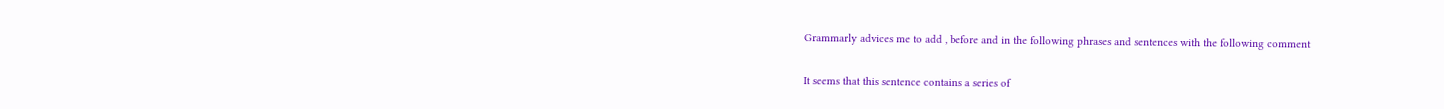Grammarly advices me to add , before and in the following phrases and sentences with the following comment

It seems that this sentence contains a series of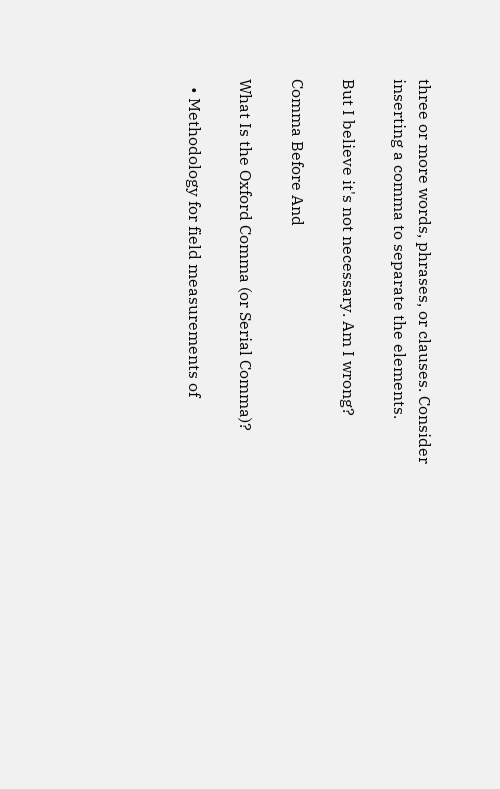three or more words, phrases, or clauses. Consider inserting a comma to separate the elements.

But I believe it's not necessary. Am I wrong?

Comma Before And

What Is the Oxford Comma (or Serial Comma)?

  • Methodology for field measurements of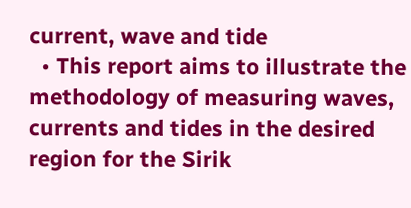current, wave and tide
  • This report aims to illustrate the methodology of measuring waves, currents and tides in the desired region for the Sirik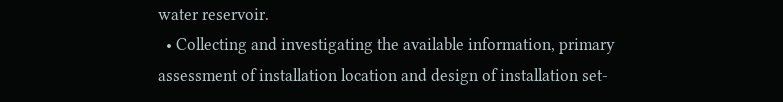water reservoir.
  • Collecting and investigating the available information, primary assessment of installation location and design of installation set-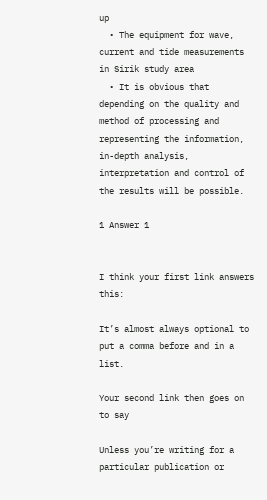up
  • The equipment for wave, current and tide measurements in Sirik study area
  • It is obvious that depending on the quality and method of processing and representing the information, in-depth analysis, interpretation and control of the results will be possible.

1 Answer 1


I think your first link answers this:

It’s almost always optional to put a comma before and in a list.

Your second link then goes on to say

Unless you’re writing for a particular publication or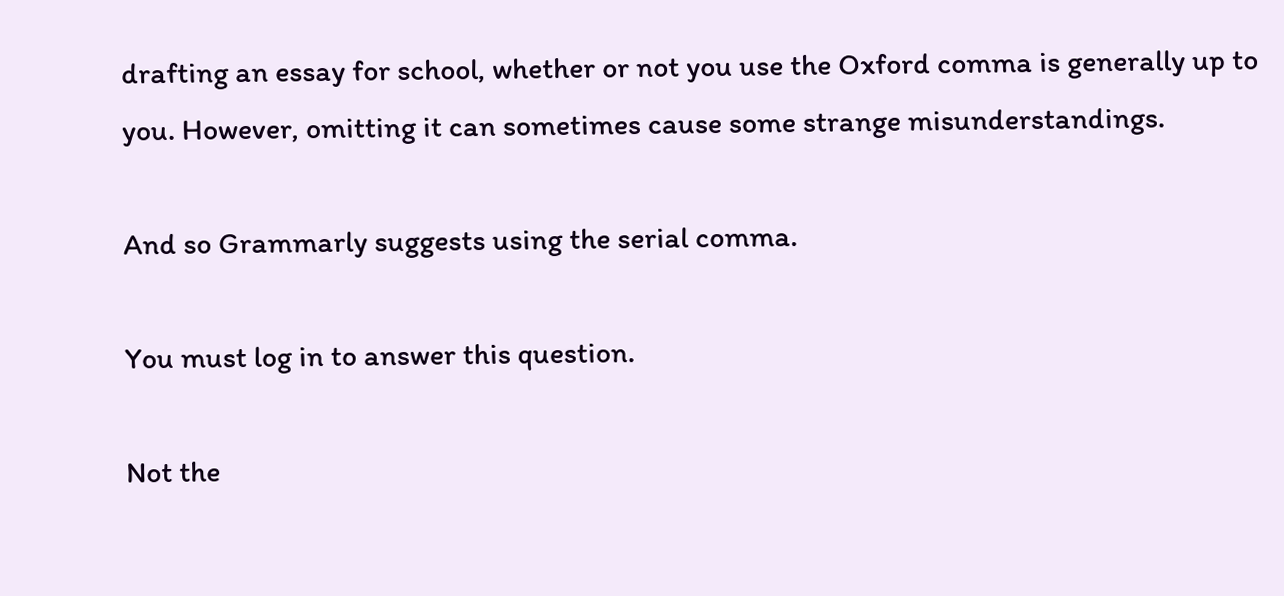drafting an essay for school, whether or not you use the Oxford comma is generally up to you. However, omitting it can sometimes cause some strange misunderstandings.

And so Grammarly suggests using the serial comma.

You must log in to answer this question.

Not the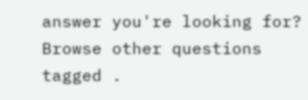answer you're looking for? Browse other questions tagged .